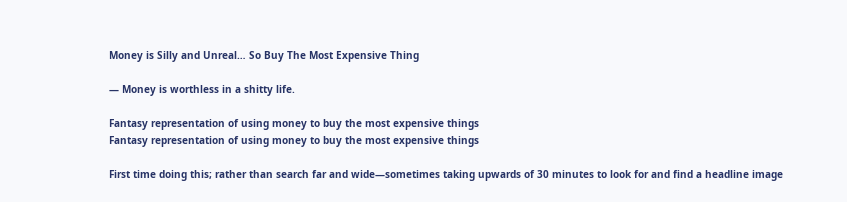Money is Silly and Unreal… So Buy The Most Expensive Thing

— Money is worthless in a shitty life.

Fantasy representation of using money to buy the most expensive things
Fantasy representation of using money to buy the most expensive things

First time doing this; rather than search far and wide—sometimes taking upwards of 30 minutes to look for and find a headline image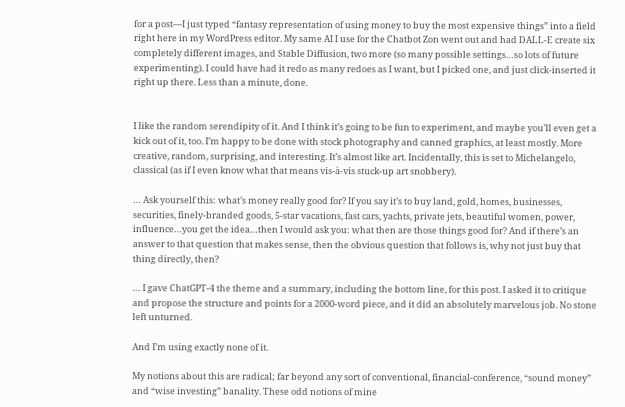for a post—I just typed “fantasy representation of using money to buy the most expensive things” into a field right here in my WordPress editor. My same AI I use for the Chatbot Zon went out and had DALL-E create six completely different images, and Stable Diffusion, two more (so many possible settings…so lots of future experimenting). I could have had it redo as many redoes as I want, but I picked one, and just click-inserted it right up there. Less than a minute, done.


I like the random serendipity of it. And I think it’s going to be fun to experiment, and maybe you’ll even get a kick out of it, too. I’m happy to be done with stock photography and canned graphics, at least mostly. More creative, random, surprising, and interesting. It’s almost like art. Incidentally, this is set to Michelangelo, classical (as if I even know what that means vis-à-vis stuck-up art snobbery).

… Ask yourself this: what’s money really good for? If you say it’s to buy land, gold, homes, businesses, securities, finely-branded goods, 5-star vacations, fast cars, yachts, private jets, beautiful women, power, influence…you get the idea…then I would ask you: what then are those things good for? And if there’s an answer to that question that makes sense, then the obvious question that follows is, why not just buy that thing directly, then?

… I gave ChatGPT-4 the theme and a summary, including the bottom line, for this post. I asked it to critique and propose the structure and points for a 2000-word piece, and it did an absolutely marvelous job. No stone left unturned.

And I’m using exactly none of it.

My notions about this are radical; far beyond any sort of conventional, financial-conference, “sound money” and “wise investing” banality. These odd notions of mine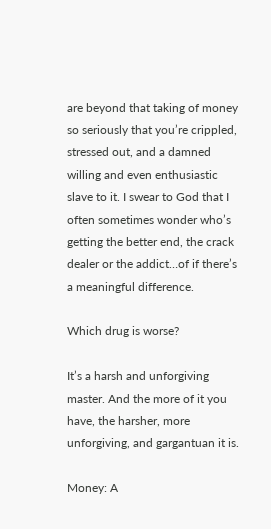are beyond that taking of money so seriously that you’re crippled, stressed out, and a damned willing and even enthusiastic slave to it. I swear to God that I often sometimes wonder who’s getting the better end, the crack dealer or the addict…of if there’s a meaningful difference.

Which drug is worse?

It’s a harsh and unforgiving master. And the more of it you have, the harsher, more unforgiving, and gargantuan it is.

Money: A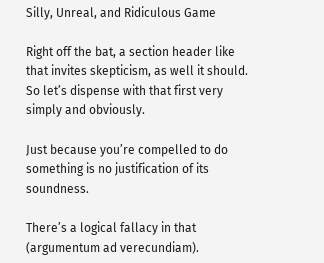Silly, Unreal, and Ridiculous Game

Right off the bat, a section header like that invites skepticism, as well it should. So let’s dispense with that first very simply and obviously.

Just because you’re compelled to do something is no justification of its soundness.

There’s a logical fallacy in that (argumentum ad verecundiam).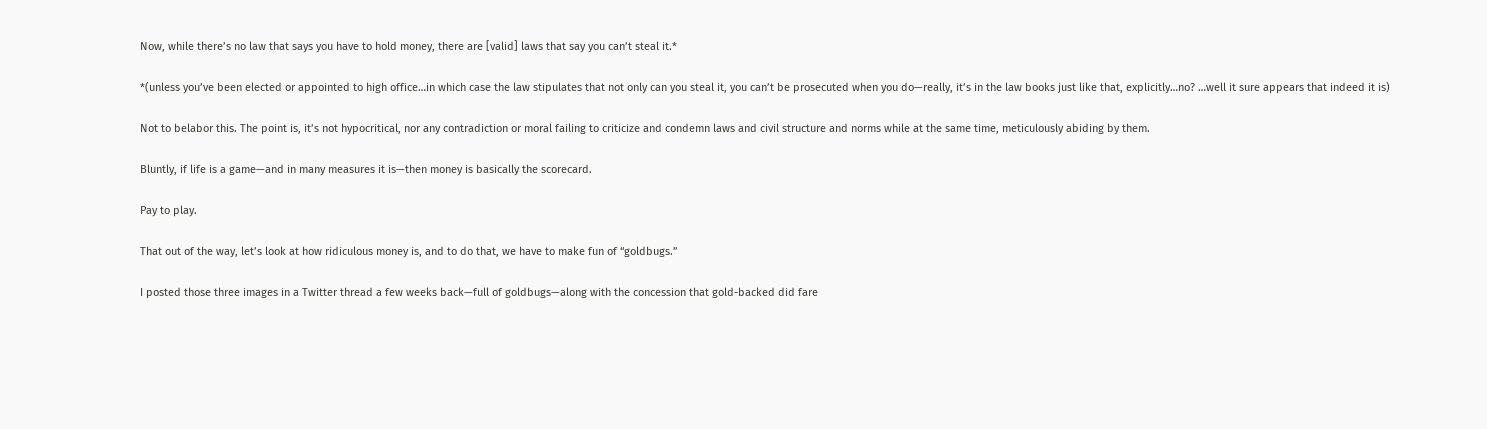Now, while there’s no law that says you have to hold money, there are [valid] laws that say you can’t steal it.*

*(unless you’ve been elected or appointed to high office…in which case the law stipulates that not only can you steal it, you can’t be prosecuted when you do—really, it’s in the law books just like that, explicitly…no? …well it sure appears that indeed it is)

Not to belabor this. The point is, it’s not hypocritical, nor any contradiction or moral failing to criticize and condemn laws and civil structure and norms while at the same time, meticulously abiding by them.

Bluntly, if life is a game—and in many measures it is—then money is basically the scorecard.

Pay to play.

That out of the way, let’s look at how ridiculous money is, and to do that, we have to make fun of “goldbugs.”

I posted those three images in a Twitter thread a few weeks back—full of goldbugs—along with the concession that gold-backed did fare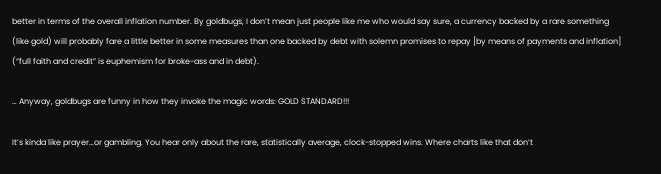better in terms of the overall inflation number. By goldbugs, I don’t mean just people like me who would say sure, a currency backed by a rare something (like gold) will probably fare a little better in some measures than one backed by debt with solemn promises to repay [by means of payments and inflation] (“full faith and credit” is euphemism for broke-ass and in debt).

… Anyway, goldbugs are funny in how they invoke the magic words: GOLD STANDARD!!!

It’s kinda like prayer…or gambling. You hear only about the rare, statistically average, clock-stopped wins. Where charts like that don’t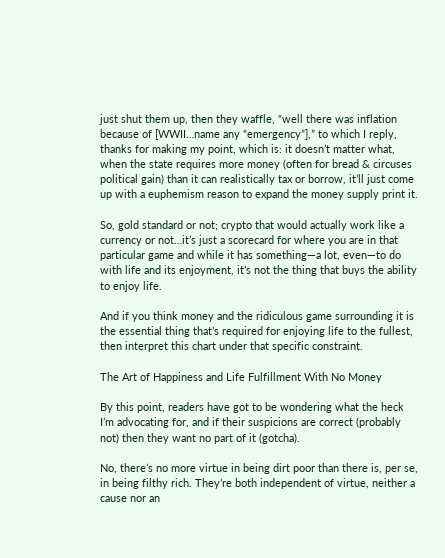just shut them up, then they waffle, “well there was inflation because of [WWII…name any “emergency”],” to which I reply, thanks for making my point, which is: it doesn’t matter what, when the state requires more money (often for bread & circuses political gain) than it can realistically tax or borrow, it’ll just come up with a euphemism reason to expand the money supply print it.

So, gold standard or not; crypto that would actually work like a currency or not…it’s just a scorecard for where you are in that particular game and while it has something—a lot, even—to do with life and its enjoyment, it’s not the thing that buys the ability to enjoy life.

And if you think money and the ridiculous game surrounding it is the essential thing that’s required for enjoying life to the fullest, then interpret this chart under that specific constraint.

The Art of Happiness and Life Fulfillment With No Money

By this point, readers have got to be wondering what the heck I’m advocating for, and if their suspicions are correct (probably not) then they want no part of it (gotcha).

No, there’s no more virtue in being dirt poor than there is, per se, in being filthy rich. They’re both independent of virtue, neither a cause nor an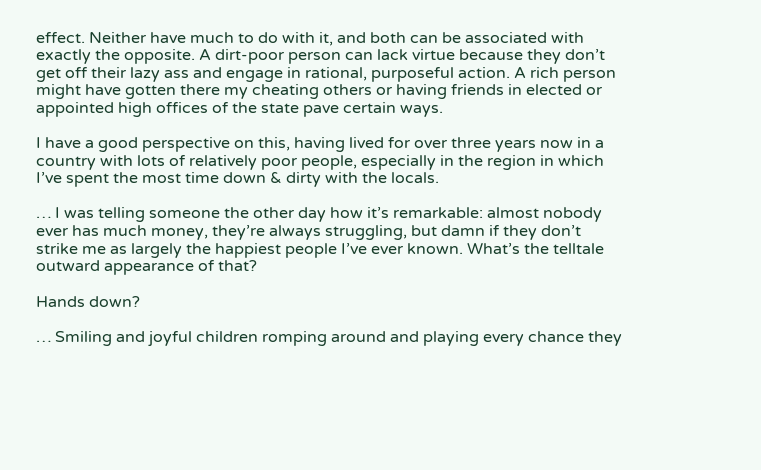effect. Neither have much to do with it, and both can be associated with exactly the opposite. A dirt-poor person can lack virtue because they don’t get off their lazy ass and engage in rational, purposeful action. A rich person might have gotten there my cheating others or having friends in elected or appointed high offices of the state pave certain ways.

I have a good perspective on this, having lived for over three years now in a country with lots of relatively poor people, especially in the region in which I’ve spent the most time down & dirty with the locals.

… I was telling someone the other day how it’s remarkable: almost nobody ever has much money, they’re always struggling, but damn if they don’t strike me as largely the happiest people I’ve ever known. What’s the telltale outward appearance of that?

Hands down?

… Smiling and joyful children romping around and playing every chance they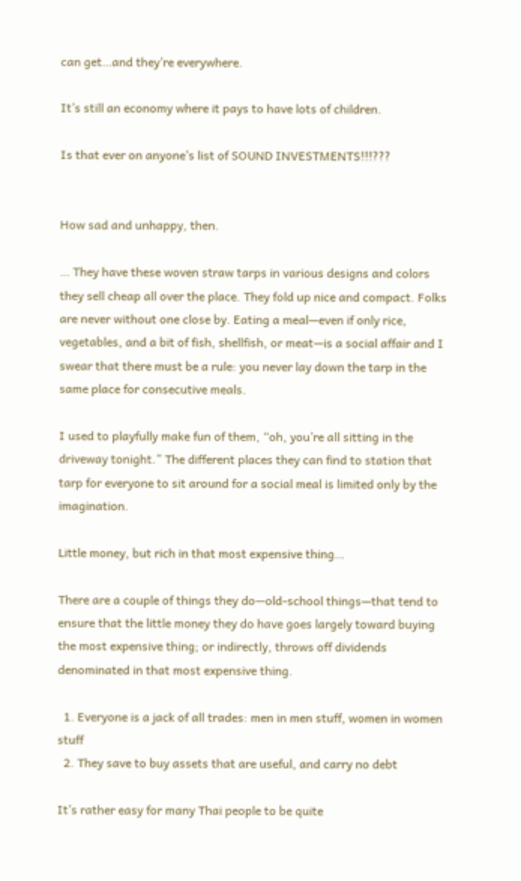can get…and they’re everywhere.

It’s still an economy where it pays to have lots of children.

Is that ever on anyone’s list of SOUND INVESTMENTS!!!???


How sad and unhappy, then.

… They have these woven straw tarps in various designs and colors they sell cheap all over the place. They fold up nice and compact. Folks are never without one close by. Eating a meal—even if only rice, vegetables, and a bit of fish, shellfish, or meat—is a social affair and I swear that there must be a rule: you never lay down the tarp in the same place for consecutive meals.

I used to playfully make fun of them, “oh, you’re all sitting in the driveway tonight.” The different places they can find to station that tarp for everyone to sit around for a social meal is limited only by the imagination.

Little money, but rich in that most expensive thing…

There are a couple of things they do—old-school things—that tend to ensure that the little money they do have goes largely toward buying the most expensive thing; or indirectly, throws off dividends denominated in that most expensive thing.

  1. Everyone is a jack of all trades: men in men stuff, women in women stuff
  2. They save to buy assets that are useful, and carry no debt

It’s rather easy for many Thai people to be quite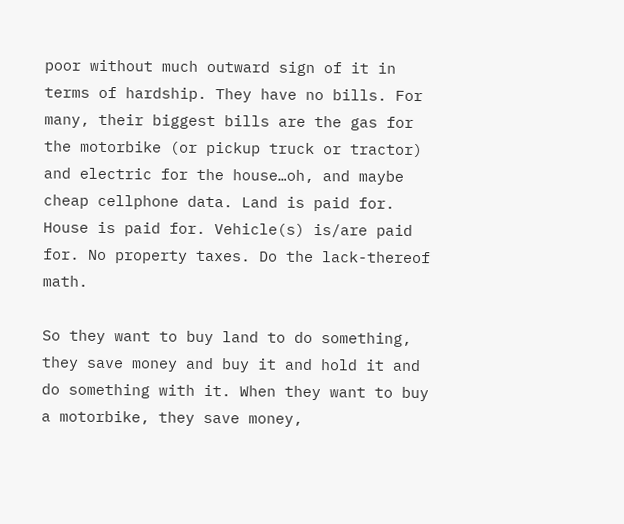poor without much outward sign of it in terms of hardship. They have no bills. For many, their biggest bills are the gas for the motorbike (or pickup truck or tractor) and electric for the house…oh, and maybe cheap cellphone data. Land is paid for. House is paid for. Vehicle(s) is/are paid for. No property taxes. Do the lack-thereof math.

So they want to buy land to do something, they save money and buy it and hold it and do something with it. When they want to buy a motorbike, they save money,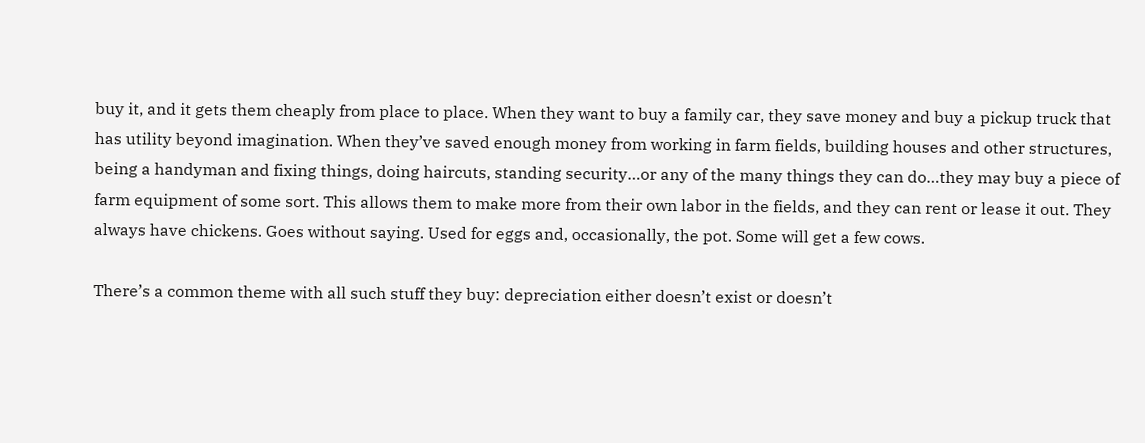buy it, and it gets them cheaply from place to place. When they want to buy a family car, they save money and buy a pickup truck that has utility beyond imagination. When they’ve saved enough money from working in farm fields, building houses and other structures, being a handyman and fixing things, doing haircuts, standing security…or any of the many things they can do…they may buy a piece of farm equipment of some sort. This allows them to make more from their own labor in the fields, and they can rent or lease it out. They always have chickens. Goes without saying. Used for eggs and, occasionally, the pot. Some will get a few cows.

There’s a common theme with all such stuff they buy: depreciation either doesn’t exist or doesn’t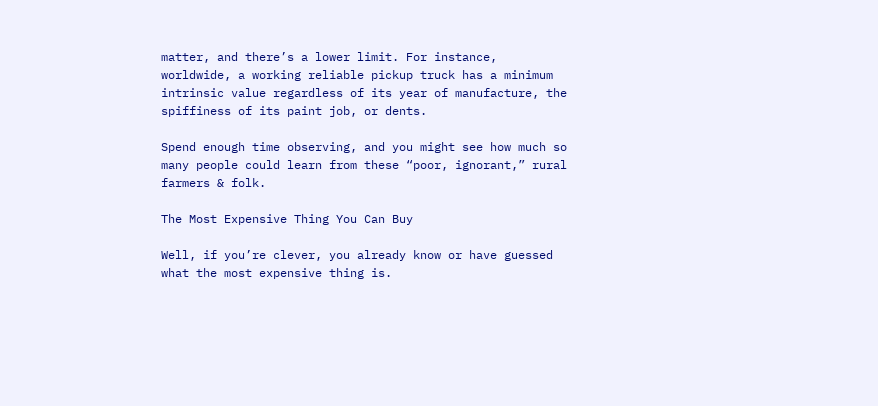matter, and there’s a lower limit. For instance, worldwide, a working reliable pickup truck has a minimum intrinsic value regardless of its year of manufacture, the spiffiness of its paint job, or dents.

Spend enough time observing, and you might see how much so many people could learn from these “poor, ignorant,” rural farmers & folk.

The Most Expensive Thing You Can Buy

Well, if you’re clever, you already know or have guessed what the most expensive thing is.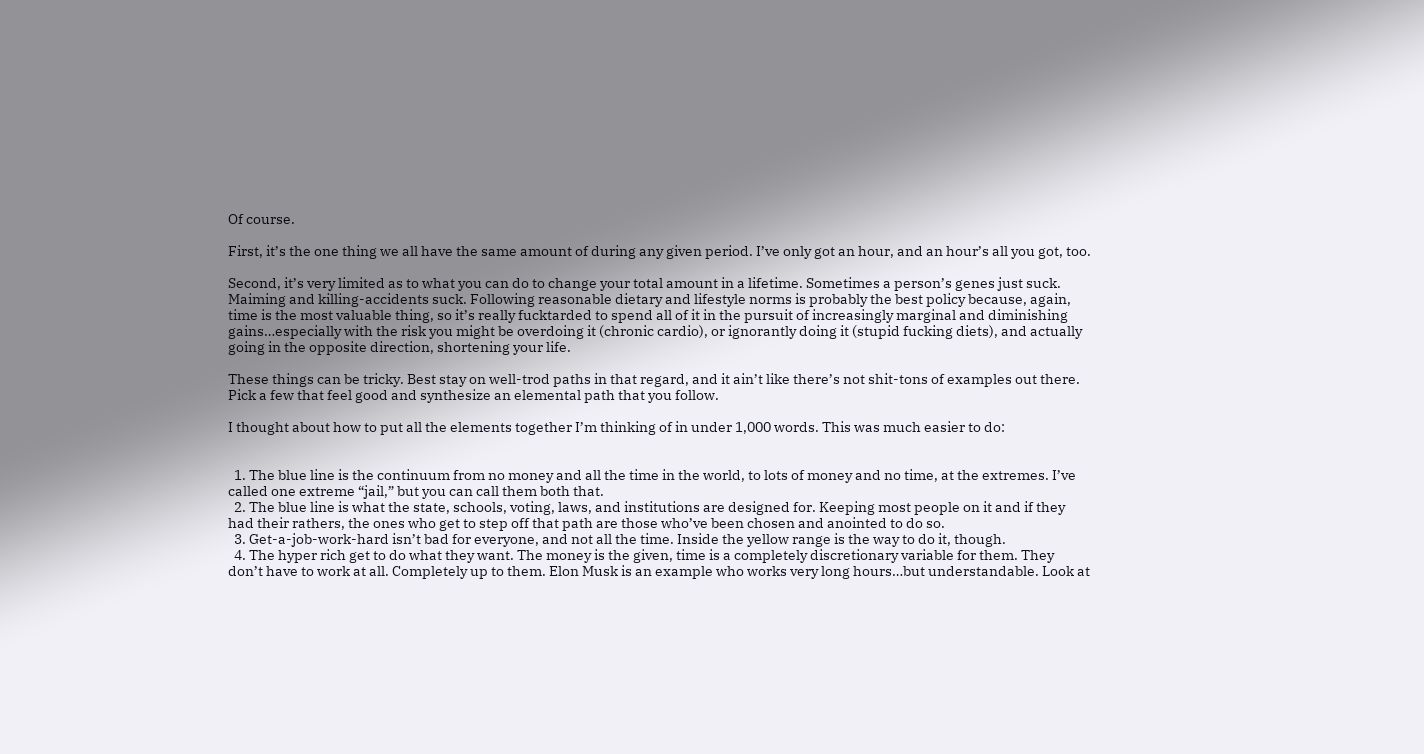Of course.

First, it’s the one thing we all have the same amount of during any given period. I’ve only got an hour, and an hour’s all you got, too.

Second, it’s very limited as to what you can do to change your total amount in a lifetime. Sometimes a person’s genes just suck. Maiming and killing-accidents suck. Following reasonable dietary and lifestyle norms is probably the best policy because, again, time is the most valuable thing, so it’s really fucktarded to spend all of it in the pursuit of increasingly marginal and diminishing gains…especially with the risk you might be overdoing it (chronic cardio), or ignorantly doing it (stupid fucking diets), and actually going in the opposite direction, shortening your life.

These things can be tricky. Best stay on well-trod paths in that regard, and it ain’t like there’s not shit-tons of examples out there. Pick a few that feel good and synthesize an elemental path that you follow.

I thought about how to put all the elements together I’m thinking of in under 1,000 words. This was much easier to do:


  1. The blue line is the continuum from no money and all the time in the world, to lots of money and no time, at the extremes. I’ve called one extreme “jail,” but you can call them both that.
  2. The blue line is what the state, schools, voting, laws, and institutions are designed for. Keeping most people on it and if they had their rathers, the ones who get to step off that path are those who’ve been chosen and anointed to do so.
  3. Get-a-job-work-hard isn’t bad for everyone, and not all the time. Inside the yellow range is the way to do it, though.
  4. The hyper rich get to do what they want. The money is the given, time is a completely discretionary variable for them. They don’t have to work at all. Completely up to them. Elon Musk is an example who works very long hours…but understandable. Look at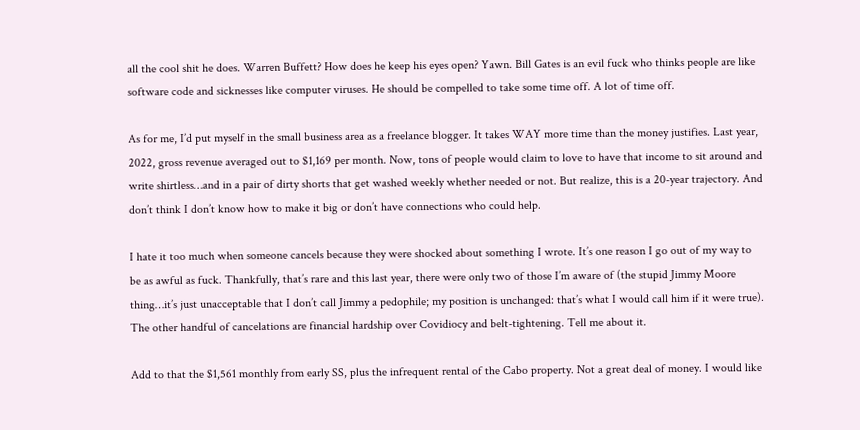all the cool shit he does. Warren Buffett? How does he keep his eyes open? Yawn. Bill Gates is an evil fuck who thinks people are like software code and sicknesses like computer viruses. He should be compelled to take some time off. A lot of time off.

As for me, I’d put myself in the small business area as a freelance blogger. It takes WAY more time than the money justifies. Last year, 2022, gross revenue averaged out to $1,169 per month. Now, tons of people would claim to love to have that income to sit around and write shirtless…and in a pair of dirty shorts that get washed weekly whether needed or not. But realize, this is a 20-year trajectory. And don’t think I don’t know how to make it big or don’t have connections who could help.

I hate it too much when someone cancels because they were shocked about something I wrote. It’s one reason I go out of my way to be as awful as fuck. Thankfully, that’s rare and this last year, there were only two of those I’m aware of (the stupid Jimmy Moore thing…it’s just unacceptable that I don’t call Jimmy a pedophile; my position is unchanged: that’s what I would call him if it were true). The other handful of cancelations are financial hardship over Covidiocy and belt-tightening. Tell me about it.

Add to that the $1,561 monthly from early SS, plus the infrequent rental of the Cabo property. Not a great deal of money. I would like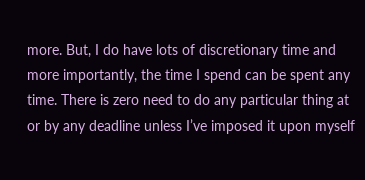more. But, I do have lots of discretionary time and more importantly, the time I spend can be spent any time. There is zero need to do any particular thing at or by any deadline unless I’ve imposed it upon myself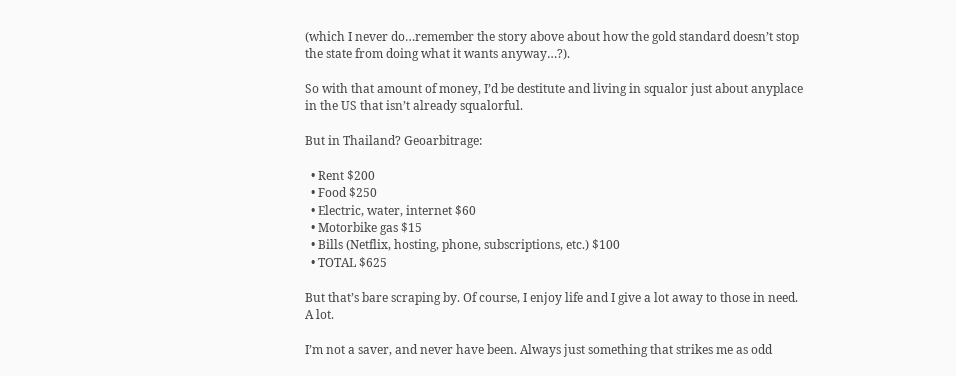(which I never do…remember the story above about how the gold standard doesn’t stop the state from doing what it wants anyway…?).

So with that amount of money, I’d be destitute and living in squalor just about anyplace in the US that isn’t already squalorful.

But in Thailand? Geoarbitrage:

  • Rent $200
  • Food $250
  • Electric, water, internet $60
  • Motorbike gas $15
  • Bills (Netflix, hosting, phone, subscriptions, etc.) $100
  • TOTAL $625

But that’s bare scraping by. Of course, I enjoy life and I give a lot away to those in need. A lot.

I’m not a saver, and never have been. Always just something that strikes me as odd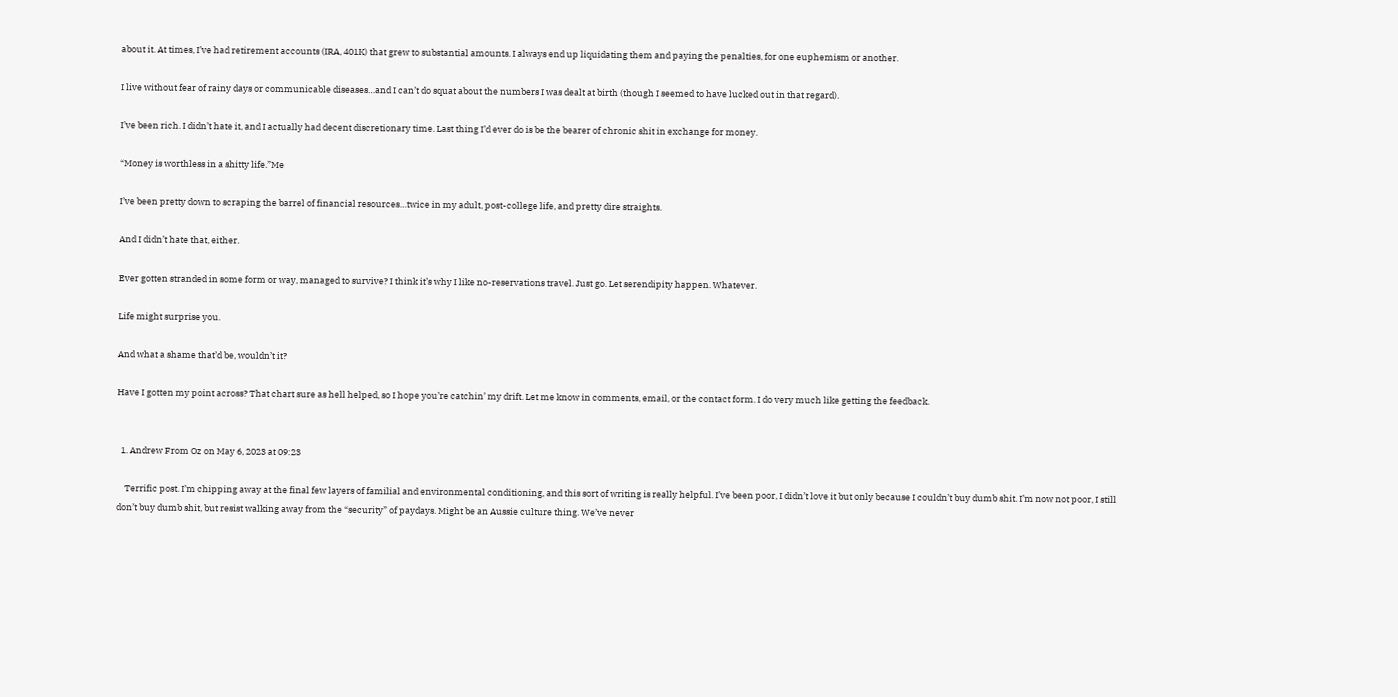about it. At times, I’ve had retirement accounts (IRA, 401K) that grew to substantial amounts. I always end up liquidating them and paying the penalties, for one euphemism or another.

I live without fear of rainy days or communicable diseases…and I can’t do squat about the numbers I was dealt at birth (though I seemed to have lucked out in that regard).

I’ve been rich. I didn’t hate it, and I actually had decent discretionary time. Last thing I’d ever do is be the bearer of chronic shit in exchange for money.

“Money is worthless in a shitty life.”Me

I’ve been pretty down to scraping the barrel of financial resources…twice in my adult, post-college life, and pretty dire straights.

And I didn’t hate that, either.

Ever gotten stranded in some form or way, managed to survive? I think it’s why I like no-reservations travel. Just go. Let serendipity happen. Whatever.

Life might surprise you.

And what a shame that’d be, wouldn’t it?

Have I gotten my point across? That chart sure as hell helped, so I hope you’re catchin’ my drift. Let me know in comments, email, or the contact form. I do very much like getting the feedback.


  1. Andrew From Oz on May 6, 2023 at 09:23

    Terrific post. I’m chipping away at the final few layers of familial and environmental conditioning, and this sort of writing is really helpful. I’ve been poor, I didn’t love it but only because I couldn’t buy dumb shit. I’m now not poor, I still don’t buy dumb shit, but resist walking away from the “security” of paydays. Might be an Aussie culture thing. We’ve never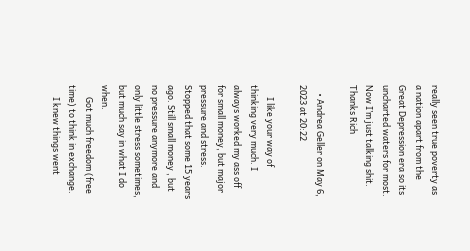really seen true poverty as a nation apart from the Great Depression era so its uncharted waters for most. Now I’m just talking shit. Thanks Rich

    • Andrea Geller on May 6, 2023 at 20:22

      I like your way of thinking very much. I always worked my ass off for small money, but major pressure and stress. Stopped that some 15 years ago. Still small money , but no pressure anymore and only little stress sometimes, but much say in what I do when.
      Got much freedom (free time) to think in exchange.
      I knew things went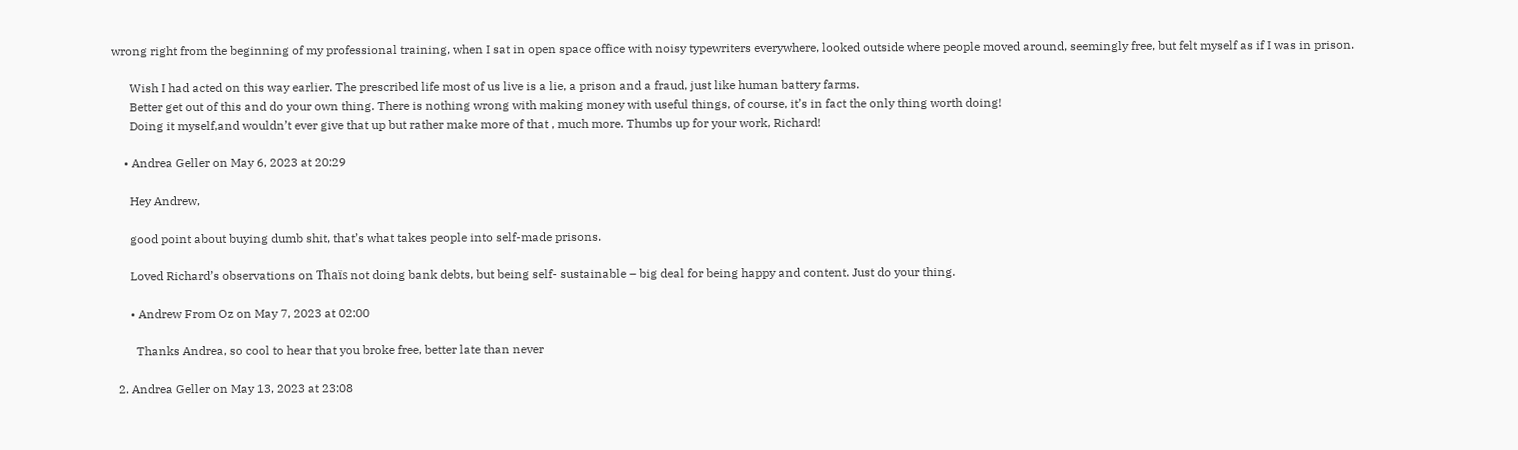wrong right from the beginning of my professional training, when I sat in open space office with noisy typewriters everywhere, looked outside where people moved around, seemingly free, but felt myself as if I was in prison.

      Wish I had acted on this way earlier. The prescribed life most of us live is a lie, a prison and a fraud, just like human battery farms.
      Better get out of this and do your own thing. There is nothing wrong with making money with useful things, of course, it’s in fact the only thing worth doing!
      Doing it myself,and wouldn’t ever give that up but rather make more of that , much more. Thumbs up for your work, Richard!

    • Andrea Geller on May 6, 2023 at 20:29

      Hey Andrew,

      good point about buying dumb shit, that’s what takes people into self-made prisons.

      Loved Richard’s observations on Thaïs not doing bank debts, but being self- sustainable – big deal for being happy and content. Just do your thing.

      • Andrew From Oz on May 7, 2023 at 02:00

        Thanks Andrea, so cool to hear that you broke free, better late than never

  2. Andrea Geller on May 13, 2023 at 23:08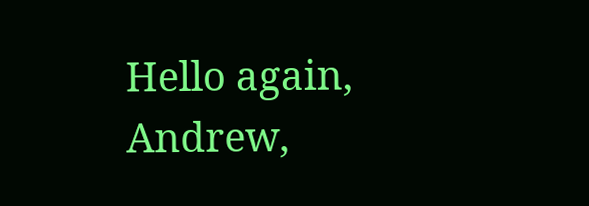Hello again, Andrew,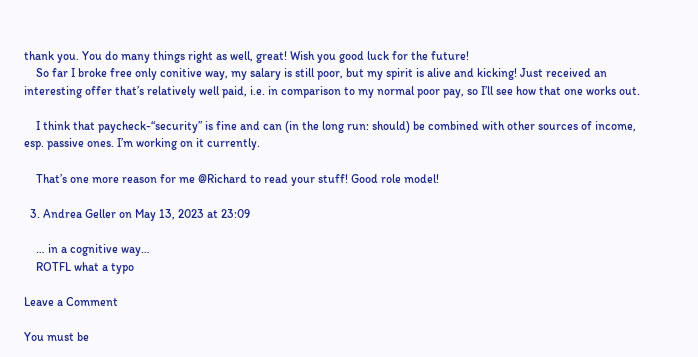thank you. You do many things right as well, great! Wish you good luck for the future!
    So far I broke free only conitive way, my salary is still poor, but my spirit is alive and kicking! Just received an interesting offer that’s relatively well paid, i.e. in comparison to my normal poor pay, so I’ll see how that one works out.

    I think that paycheck-“security” is fine and can (in the long run: should) be combined with other sources of income, esp. passive ones. I’m working on it currently.

    That’s one more reason for me @Richard to read your stuff! Good role model!

  3. Andrea Geller on May 13, 2023 at 23:09

    … in a cognitive way…
    ROTFL what a typo

Leave a Comment

You must be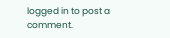logged in to post a comment.